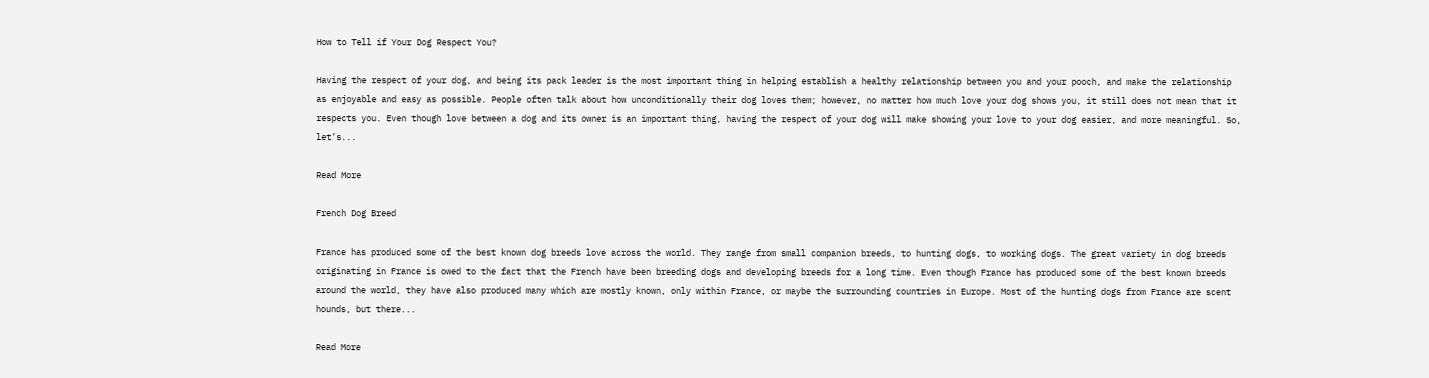How to Tell if Your Dog Respect You?

Having the respect of your dog, and being its pack leader is the most important thing in helping establish a healthy relationship between you and your pooch, and make the relationship as enjoyable and easy as possible. People often talk about how unconditionally their dog loves them; however, no matter how much love your dog shows you, it still does not mean that it respects you. Even though love between a dog and its owner is an important thing, having the respect of your dog will make showing your love to your dog easier, and more meaningful. So, let’s...

Read More

French Dog Breed

France has produced some of the best known dog breeds love across the world. They range from small companion breeds, to hunting dogs, to working dogs. The great variety in dog breeds originating in France is owed to the fact that the French have been breeding dogs and developing breeds for a long time. Even though France has produced some of the best known breeds around the world, they have also produced many which are mostly known, only within France, or maybe the surrounding countries in Europe. Most of the hunting dogs from France are scent hounds, but there...

Read More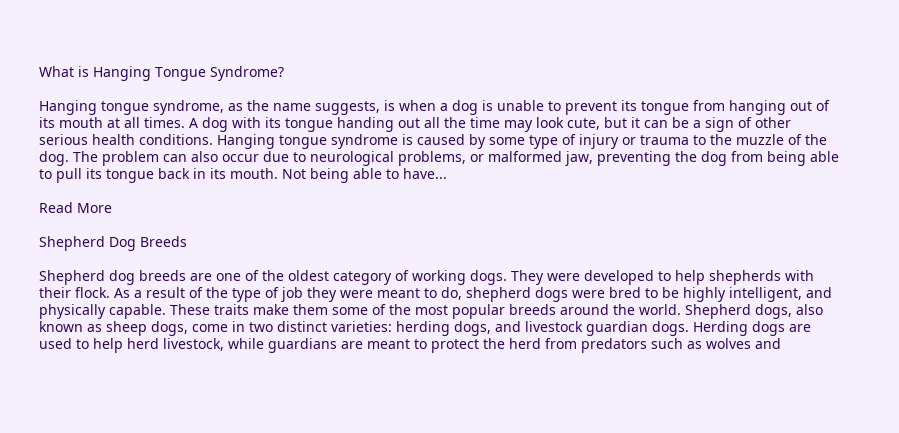What is Hanging Tongue Syndrome?

Hanging tongue syndrome, as the name suggests, is when a dog is unable to prevent its tongue from hanging out of its mouth at all times. A dog with its tongue handing out all the time may look cute, but it can be a sign of other serious health conditions. Hanging tongue syndrome is caused by some type of injury or trauma to the muzzle of the dog. The problem can also occur due to neurological problems, or malformed jaw, preventing the dog from being able to pull its tongue back in its mouth. Not being able to have...

Read More

Shepherd Dog Breeds

Shepherd dog breeds are one of the oldest category of working dogs. They were developed to help shepherds with their flock. As a result of the type of job they were meant to do, shepherd dogs were bred to be highly intelligent, and physically capable. These traits make them some of the most popular breeds around the world. Shepherd dogs, also known as sheep dogs, come in two distinct varieties: herding dogs, and livestock guardian dogs. Herding dogs are used to help herd livestock, while guardians are meant to protect the herd from predators such as wolves and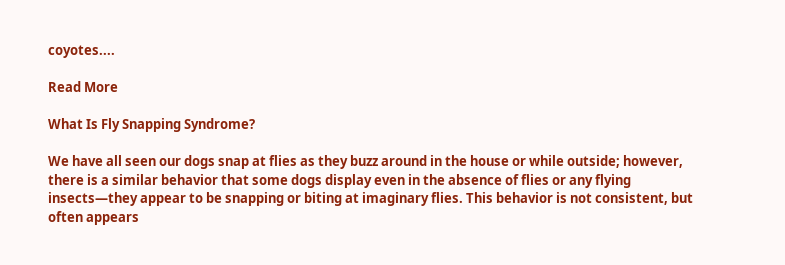coyotes....

Read More

What Is Fly Snapping Syndrome?

We have all seen our dogs snap at flies as they buzz around in the house or while outside; however, there is a similar behavior that some dogs display even in the absence of flies or any flying insects—they appear to be snapping or biting at imaginary flies. This behavior is not consistent, but often appears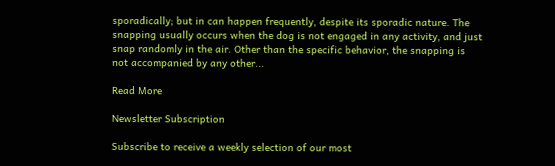sporadically; but in can happen frequently, despite its sporadic nature. The snapping usually occurs when the dog is not engaged in any activity, and just snap randomly in the air. Other than the specific behavior, the snapping is not accompanied by any other...

Read More

Newsletter Subscription

Subscribe to receive a weekly selection of our most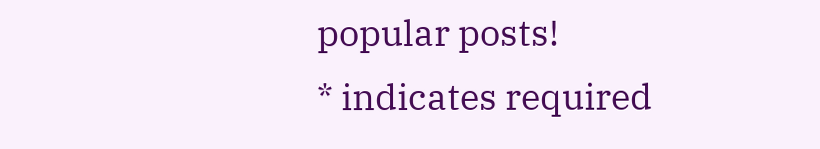popular posts!
* indicates required